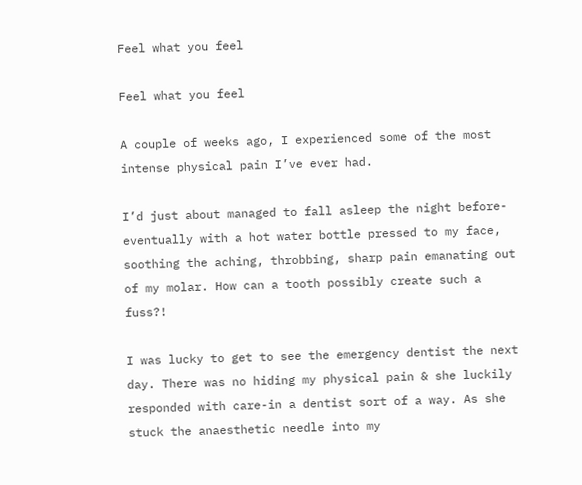Feel what you feel

Feel what you feel

A couple of weeks ago, I experienced some of the most intense physical pain I’ve ever had.

I’d just about managed to fall asleep the night before-eventually with a hot water bottle pressed to my face, soothing the aching, throbbing, sharp pain emanating out of my molar. How can a tooth possibly create such a fuss?!

I was lucky to get to see the emergency dentist the next day. There was no hiding my physical pain & she luckily responded with care-in a dentist sort of a way. As she stuck the anaesthetic needle into my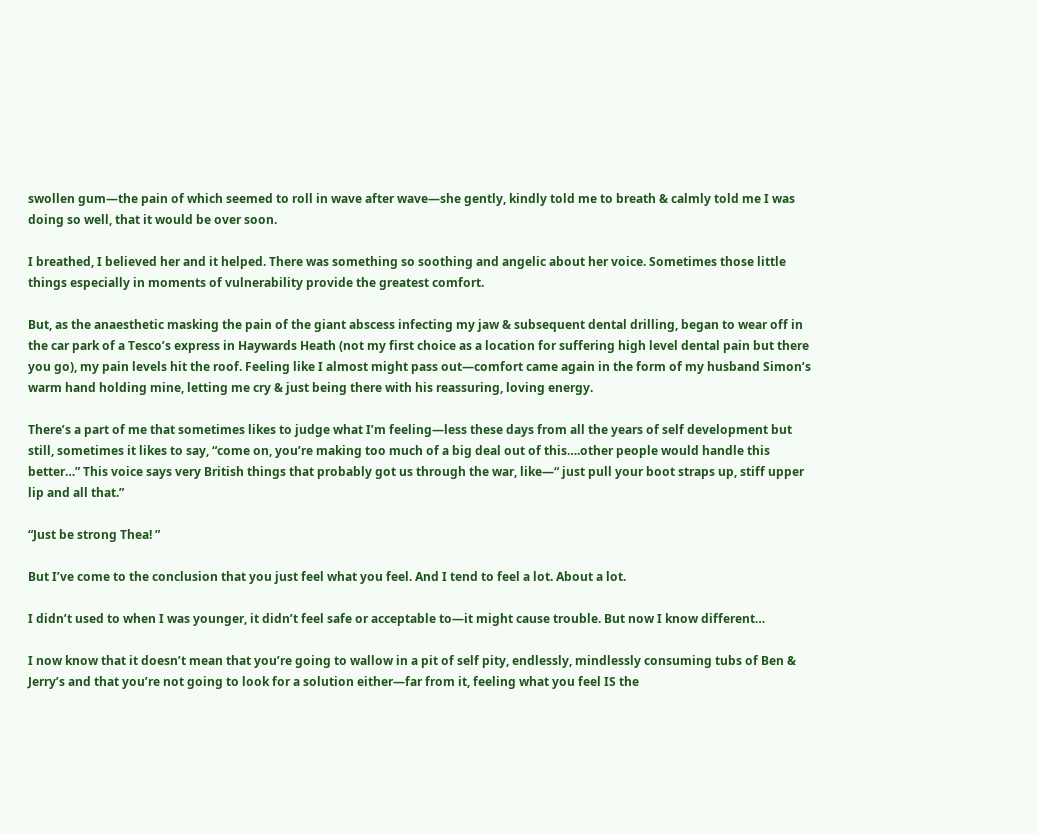swollen gum—the pain of which seemed to roll in wave after wave—she gently, kindly told me to breath & calmly told me I was doing so well, that it would be over soon.

I breathed, I believed her and it helped. There was something so soothing and angelic about her voice. Sometimes those little things especially in moments of vulnerability provide the greatest comfort.

But, as the anaesthetic masking the pain of the giant abscess infecting my jaw & subsequent dental drilling, began to wear off in the car park of a Tesco’s express in Haywards Heath (not my first choice as a location for suffering high level dental pain but there you go), my pain levels hit the roof. Feeling like I almost might pass out—comfort came again in the form of my husband Simon’s warm hand holding mine, letting me cry & just being there with his reassuring, loving energy.

There’s a part of me that sometimes likes to judge what I’m feeling—less these days from all the years of self development but still, sometimes it likes to say, “come on, you’re making too much of a big deal out of this….other people would handle this better…” This voice says very British things that probably got us through the war, like—“ just pull your boot straps up, stiff upper lip and all that.”

“Just be strong Thea! ”

But I’ve come to the conclusion that you just feel what you feel. And I tend to feel a lot. About a lot.

I didn’t used to when I was younger, it didn’t feel safe or acceptable to—it might cause trouble. But now I know different…

I now know that it doesn’t mean that you’re going to wallow in a pit of self pity, endlessly, mindlessly consuming tubs of Ben & Jerry’s and that you’re not going to look for a solution either—far from it, feeling what you feel IS the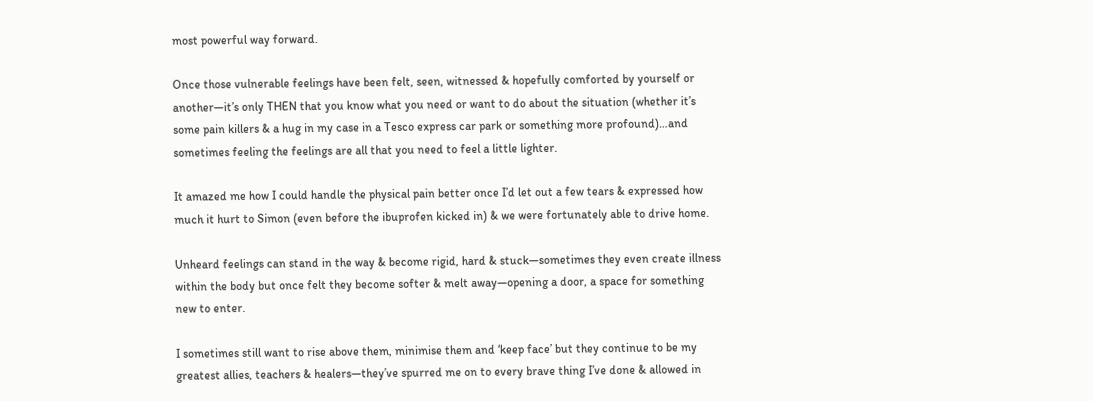most powerful way forward.

Once those vulnerable feelings have been felt, seen, witnessed & hopefully comforted by yourself or another—it’s only THEN that you know what you need or want to do about the situation (whether it’s some pain killers & a hug in my case in a Tesco express car park or something more profound)…and sometimes feeling the feelings are all that you need to feel a little lighter.

It amazed me how I could handle the physical pain better once I’d let out a few tears & expressed how much it hurt to Simon (even before the ibuprofen kicked in) & we were fortunately able to drive home.

Unheard feelings can stand in the way & become rigid, hard & stuck—sometimes they even create illness within the body but once felt they become softer & melt away—opening a door, a space for something new to enter.

I sometimes still want to rise above them, minimise them and ‘keep face’ but they continue to be my greatest allies, teachers & healers—they’ve spurred me on to every brave thing I’ve done & allowed in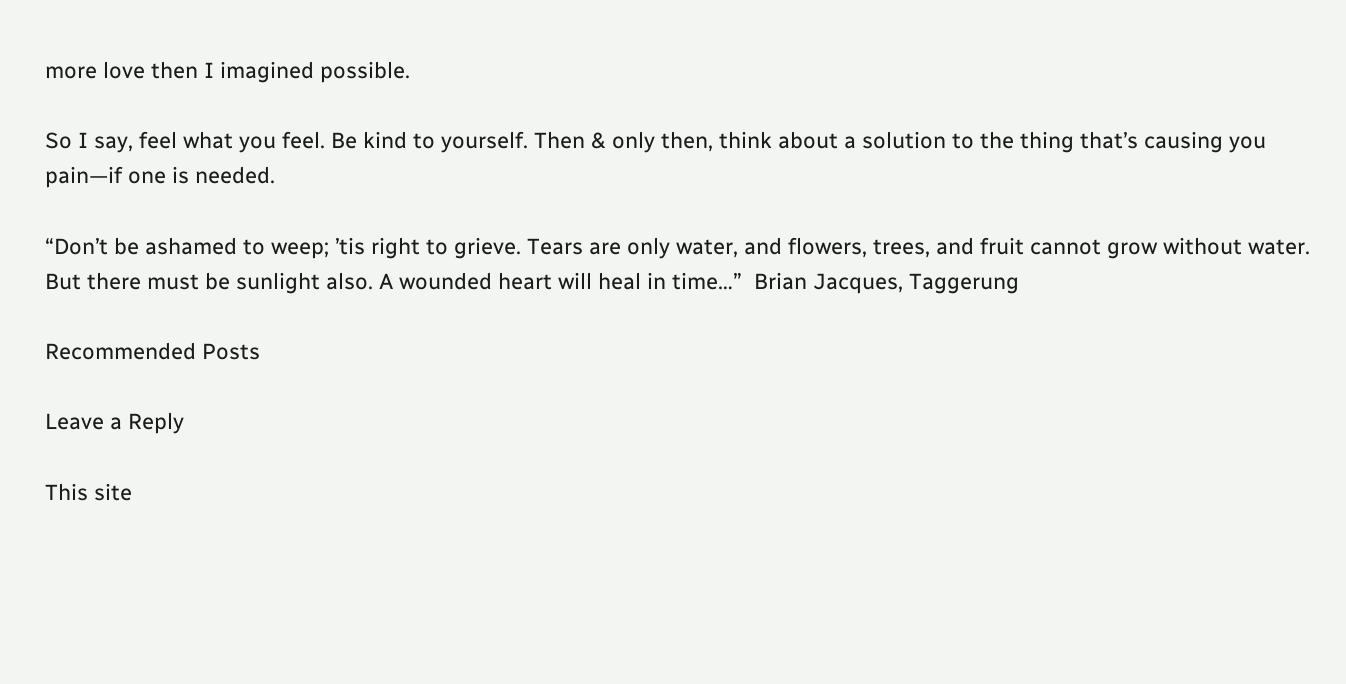more love then I imagined possible.

So I say, feel what you feel. Be kind to yourself. Then & only then, think about a solution to the thing that’s causing you pain—if one is needed.

“Don’t be ashamed to weep; ’tis right to grieve. Tears are only water, and flowers, trees, and fruit cannot grow without water. But there must be sunlight also. A wounded heart will heal in time…”  Brian Jacques, Taggerung

Recommended Posts

Leave a Reply

This site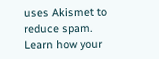uses Akismet to reduce spam. Learn how your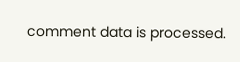comment data is processed.